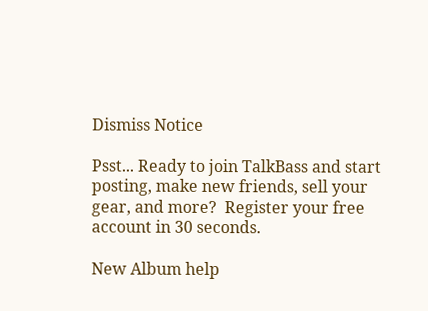Dismiss Notice

Psst... Ready to join TalkBass and start posting, make new friends, sell your gear, and more?  Register your free account in 30 seconds.

New Album help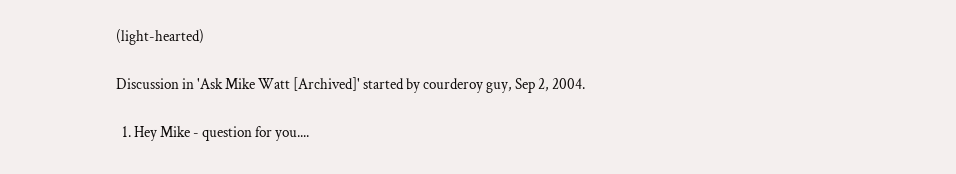(light-hearted)

Discussion in 'Ask Mike Watt [Archived]' started by courderoy guy, Sep 2, 2004.

  1. Hey Mike - question for you....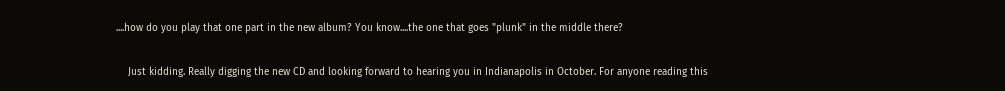....how do you play that one part in the new album? You know....the one that goes "plunk" in the middle there?

    Just kidding. Really digging the new CD and looking forward to hearing you in Indianapolis in October. For anyone reading this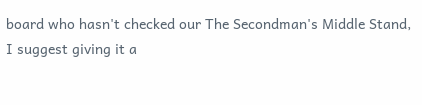board who hasn't checked our The Secondman's Middle Stand, I suggest giving it a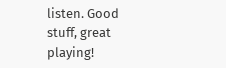listen. Good stuff, great playing!